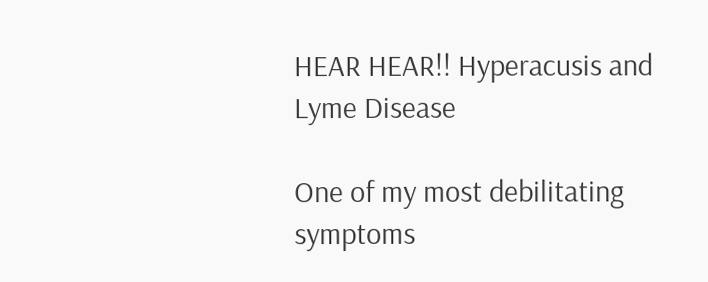HEAR HEAR!! Hyperacusis and Lyme Disease

One of my most debilitating symptoms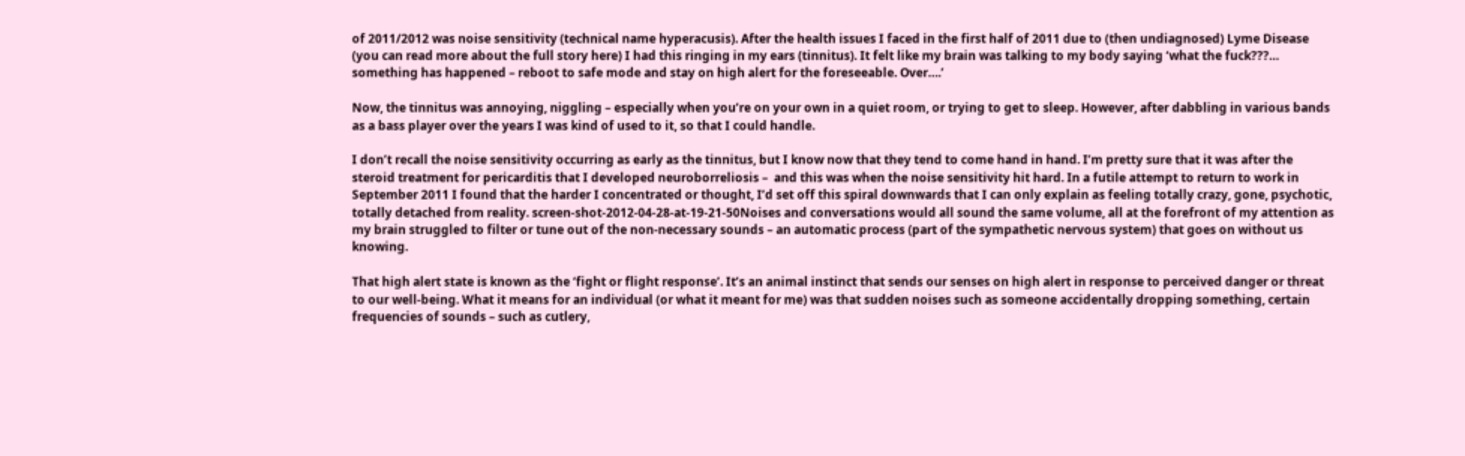of 2011/2012 was noise sensitivity (technical name hyperacusis). After the health issues I faced in the first half of 2011 due to (then undiagnosed) Lyme Disease (you can read more about the full story here) I had this ringing in my ears (tinnitus). It felt like my brain was talking to my body saying ‘what the fuck???… something has happened – reboot to safe mode and stay on high alert for the foreseeable. Over….’

Now, the tinnitus was annoying, niggling – especially when you’re on your own in a quiet room, or trying to get to sleep. However, after dabbling in various bands as a bass player over the years I was kind of used to it, so that I could handle.

I don’t recall the noise sensitivity occurring as early as the tinnitus, but I know now that they tend to come hand in hand. I’m pretty sure that it was after the steroid treatment for pericarditis that I developed neuroborreliosis –  and this was when the noise sensitivity hit hard. In a futile attempt to return to work in September 2011 I found that the harder I concentrated or thought, I’d set off this spiral downwards that I can only explain as feeling totally crazy, gone, psychotic, totally detached from reality. screen-shot-2012-04-28-at-19-21-50Noises and conversations would all sound the same volume, all at the forefront of my attention as my brain struggled to filter or tune out of the non-necessary sounds – an automatic process (part of the sympathetic nervous system) that goes on without us knowing.

That high alert state is known as the ‘fight or flight response’. It’s an animal instinct that sends our senses on high alert in response to perceived danger or threat to our well-being. What it means for an individual (or what it meant for me) was that sudden noises such as someone accidentally dropping something, certain frequencies of sounds – such as cutlery,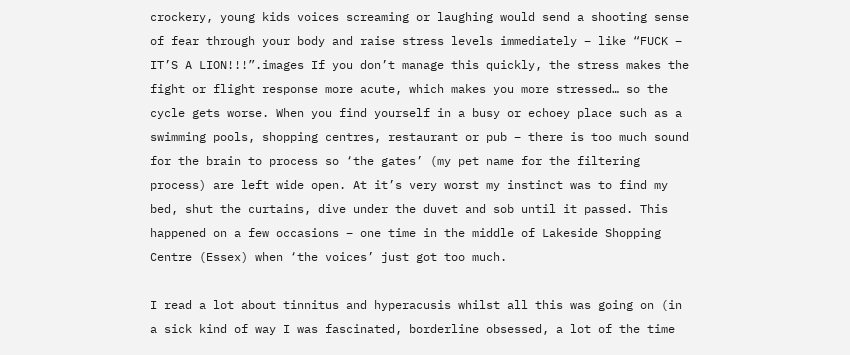crockery, young kids voices screaming or laughing would send a shooting sense of fear through your body and raise stress levels immediately – like “FUCK – IT’S A LION!!!”.images If you don’t manage this quickly, the stress makes the fight or flight response more acute, which makes you more stressed… so the cycle gets worse. When you find yourself in a busy or echoey place such as a swimming pools, shopping centres, restaurant or pub – there is too much sound for the brain to process so ‘the gates’ (my pet name for the filtering process) are left wide open. At it’s very worst my instinct was to find my bed, shut the curtains, dive under the duvet and sob until it passed. This happened on a few occasions – one time in the middle of Lakeside Shopping Centre (Essex) when ‘the voices’ just got too much.

I read a lot about tinnitus and hyperacusis whilst all this was going on (in a sick kind of way I was fascinated, borderline obsessed, a lot of the time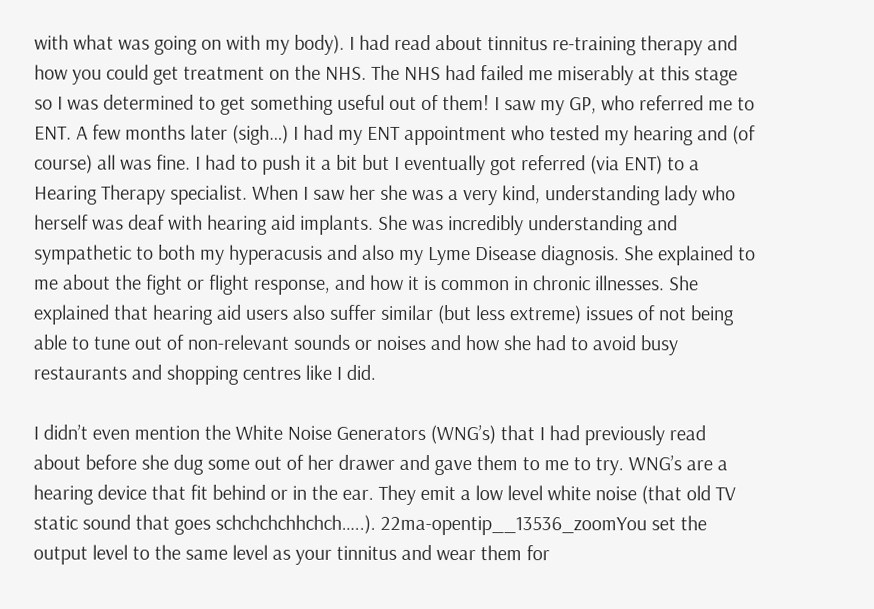with what was going on with my body). I had read about tinnitus re-training therapy and how you could get treatment on the NHS. The NHS had failed me miserably at this stage so I was determined to get something useful out of them! I saw my GP, who referred me to ENT. A few months later (sigh…) I had my ENT appointment who tested my hearing and (of course) all was fine. I had to push it a bit but I eventually got referred (via ENT) to a Hearing Therapy specialist. When I saw her she was a very kind, understanding lady who herself was deaf with hearing aid implants. She was incredibly understanding and sympathetic to both my hyperacusis and also my Lyme Disease diagnosis. She explained to me about the fight or flight response, and how it is common in chronic illnesses. She explained that hearing aid users also suffer similar (but less extreme) issues of not being able to tune out of non-relevant sounds or noises and how she had to avoid busy restaurants and shopping centres like I did.

I didn’t even mention the White Noise Generators (WNG’s) that I had previously read about before she dug some out of her drawer and gave them to me to try. WNG’s are a hearing device that fit behind or in the ear. They emit a low level white noise (that old TV static sound that goes schchchchhchch…..). 22ma-opentip__13536_zoomYou set the output level to the same level as your tinnitus and wear them for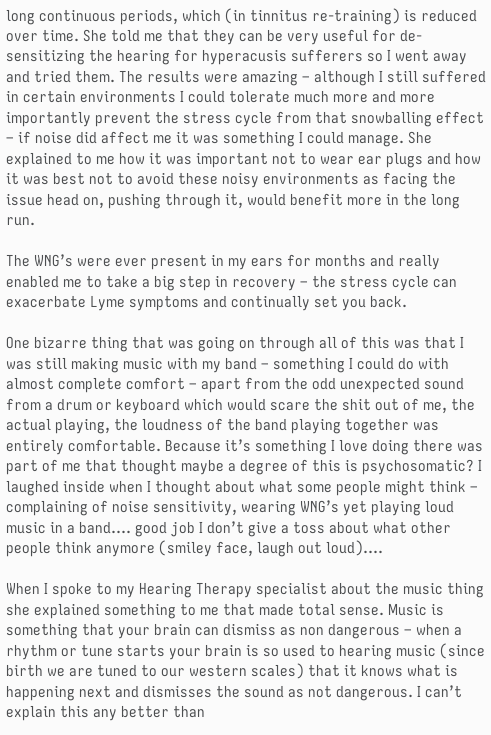long continuous periods, which (in tinnitus re-training) is reduced over time. She told me that they can be very useful for de-sensitizing the hearing for hyperacusis sufferers so I went away and tried them. The results were amazing – although I still suffered in certain environments I could tolerate much more and more importantly prevent the stress cycle from that snowballing effect – if noise did affect me it was something I could manage. She explained to me how it was important not to wear ear plugs and how it was best not to avoid these noisy environments as facing the issue head on, pushing through it, would benefit more in the long run.

The WNG’s were ever present in my ears for months and really enabled me to take a big step in recovery – the stress cycle can exacerbate Lyme symptoms and continually set you back.

One bizarre thing that was going on through all of this was that I was still making music with my band – something I could do with almost complete comfort – apart from the odd unexpected sound from a drum or keyboard which would scare the shit out of me, the actual playing, the loudness of the band playing together was entirely comfortable. Because it’s something I love doing there was part of me that thought maybe a degree of this is psychosomatic? I laughed inside when I thought about what some people might think – complaining of noise sensitivity, wearing WNG’s yet playing loud music in a band…. good job I don’t give a toss about what other people think anymore (smiley face, laugh out loud)….

When I spoke to my Hearing Therapy specialist about the music thing she explained something to me that made total sense. Music is something that your brain can dismiss as non dangerous – when a rhythm or tune starts your brain is so used to hearing music (since birth we are tuned to our western scales) that it knows what is happening next and dismisses the sound as not dangerous. I can’t explain this any better than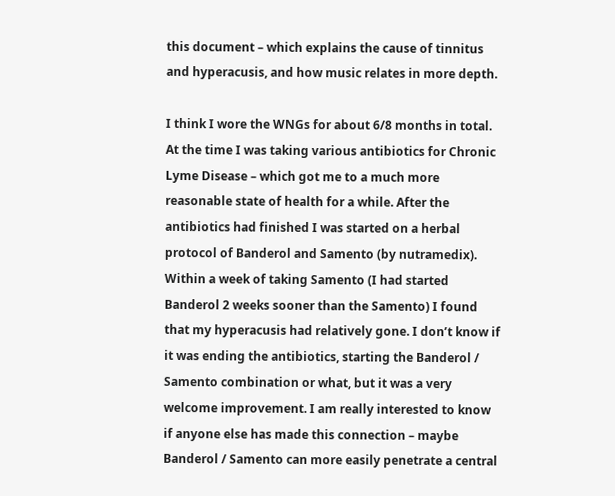this document – which explains the cause of tinnitus and hyperacusis, and how music relates in more depth.

I think I wore the WNGs for about 6/8 months in total. At the time I was taking various antibiotics for Chronic Lyme Disease – which got me to a much more reasonable state of health for a while. After the antibiotics had finished I was started on a herbal protocol of Banderol and Samento (by nutramedix). Within a week of taking Samento (I had started Banderol 2 weeks sooner than the Samento) I found that my hyperacusis had relatively gone. I don’t know if it was ending the antibiotics, starting the Banderol / Samento combination or what, but it was a very welcome improvement. I am really interested to know if anyone else has made this connection – maybe Banderol / Samento can more easily penetrate a central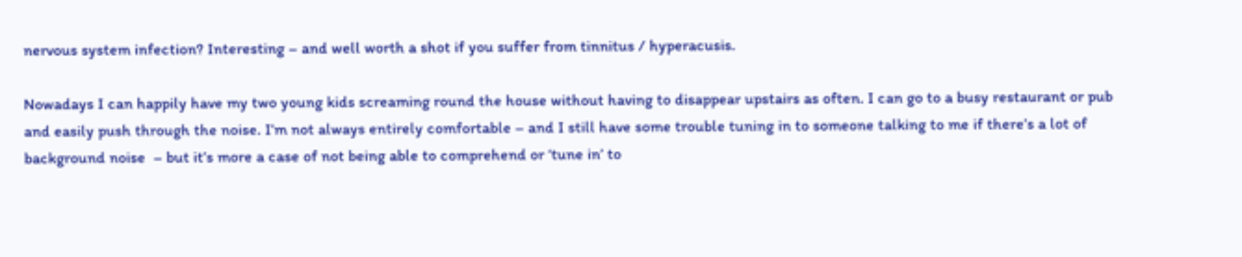nervous system infection? Interesting – and well worth a shot if you suffer from tinnitus / hyperacusis.

Nowadays I can happily have my two young kids screaming round the house without having to disappear upstairs as often. I can go to a busy restaurant or pub and easily push through the noise. I’m not always entirely comfortable – and I still have some trouble tuning in to someone talking to me if there’s a lot of background noise  – but it’s more a case of not being able to comprehend or ‘tune in’ to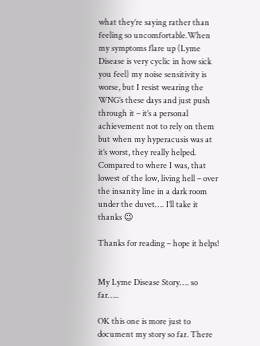what they’re saying rather than feeling so uncomfortable.When my symptoms flare up (Lyme Disease is very cyclic in how sick you feel) my noise sensitivity is worse, but I resist wearing the WNG’s these days and just push through it – it’s a personal achievement not to rely on them but when my hyperacusis was at it’s worst, they really helped. Compared to where I was, that lowest of the low, living hell – over the insanity line in a dark room under the duvet…. I’ll take it thanks 😉

Thanks for reading – hope it helps!


My Lyme Disease Story…. so far…..

OK this one is more just to document my story so far. There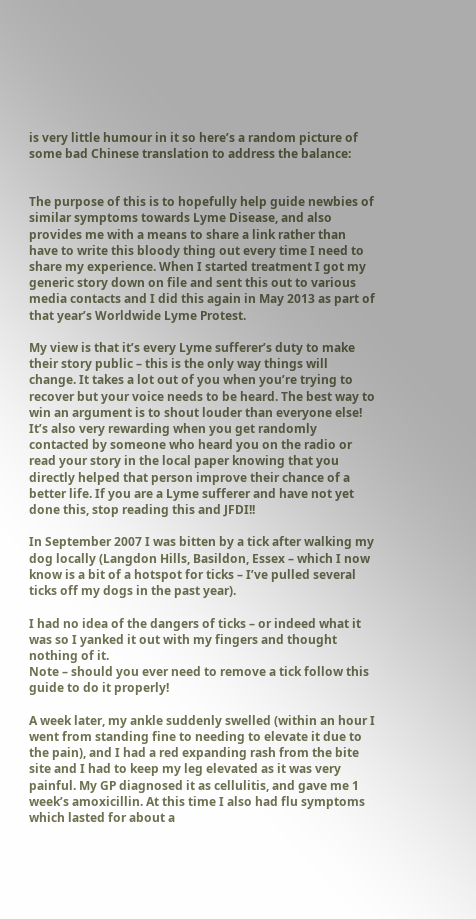is very little humour in it so here’s a random picture of some bad Chinese translation to address the balance:


The purpose of this is to hopefully help guide newbies of similar symptoms towards Lyme Disease, and also provides me with a means to share a link rather than have to write this bloody thing out every time I need to share my experience. When I started treatment I got my generic story down on file and sent this out to various media contacts and I did this again in May 2013 as part of that year’s Worldwide Lyme Protest.

My view is that it’s every Lyme sufferer’s duty to make their story public – this is the only way things will change. It takes a lot out of you when you’re trying to recover but your voice needs to be heard. The best way to win an argument is to shout louder than everyone else! It’s also very rewarding when you get randomly contacted by someone who heard you on the radio or read your story in the local paper knowing that you directly helped that person improve their chance of a better life. If you are a Lyme sufferer and have not yet done this, stop reading this and JFDI!!

In September 2007 I was bitten by a tick after walking my dog locally (Langdon Hills, Basildon, Essex – which I now know is a bit of a hotspot for ticks – I’ve pulled several ticks off my dogs in the past year).

I had no idea of the dangers of ticks – or indeed what it was so I yanked it out with my fingers and thought nothing of it.
Note – should you ever need to remove a tick follow this guide to do it properly!

A week later, my ankle suddenly swelled (within an hour I went from standing fine to needing to elevate it due to the pain), and I had a red expanding rash from the bite site and I had to keep my leg elevated as it was very painful. My GP diagnosed it as cellulitis, and gave me 1 week’s amoxicillin. At this time I also had flu symptoms which lasted for about a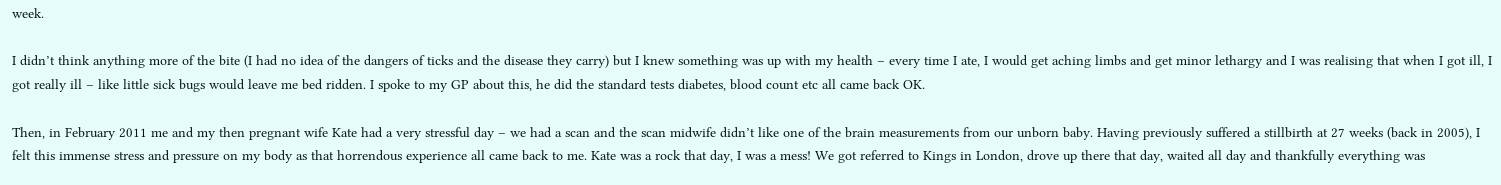week.

I didn’t think anything more of the bite (I had no idea of the dangers of ticks and the disease they carry) but I knew something was up with my health – every time I ate, I would get aching limbs and get minor lethargy and I was realising that when I got ill, I got really ill – like little sick bugs would leave me bed ridden. I spoke to my GP about this, he did the standard tests diabetes, blood count etc all came back OK.

Then, in February 2011 me and my then pregnant wife Kate had a very stressful day – we had a scan and the scan midwife didn’t like one of the brain measurements from our unborn baby. Having previously suffered a stillbirth at 27 weeks (back in 2005), I felt this immense stress and pressure on my body as that horrendous experience all came back to me. Kate was a rock that day, I was a mess! We got referred to Kings in London, drove up there that day, waited all day and thankfully everything was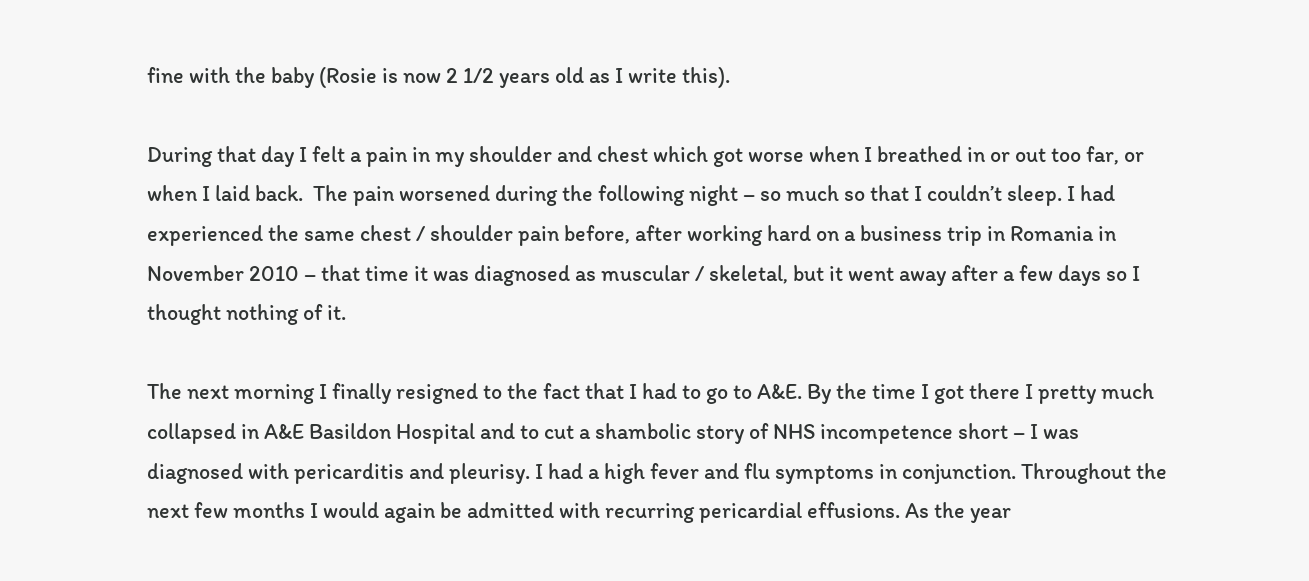fine with the baby (Rosie is now 2 1/2 years old as I write this).

During that day I felt a pain in my shoulder and chest which got worse when I breathed in or out too far, or when I laid back.  The pain worsened during the following night – so much so that I couldn’t sleep. I had experienced the same chest / shoulder pain before, after working hard on a business trip in Romania in November 2010 – that time it was diagnosed as muscular / skeletal, but it went away after a few days so I thought nothing of it.

The next morning I finally resigned to the fact that I had to go to A&E. By the time I got there I pretty much collapsed in A&E Basildon Hospital and to cut a shambolic story of NHS incompetence short – I was diagnosed with pericarditis and pleurisy. I had a high fever and flu symptoms in conjunction. Throughout the next few months I would again be admitted with recurring pericardial effusions. As the year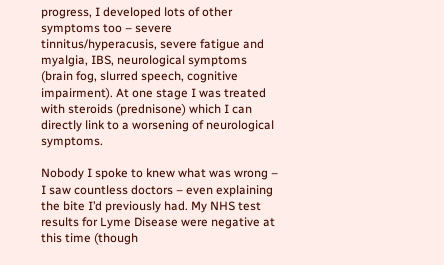progress, I developed lots of other symptoms too – severe tinnitus/hyperacusis, severe fatigue and myalgia, IBS, neurological symptoms (brain fog, slurred speech, cognitive impairment). At one stage I was treated with steroids (prednisone) which I can directly link to a worsening of neurological symptoms.

Nobody I spoke to knew what was wrong – I saw countless doctors – even explaining the bite I’d previously had. My NHS test results for Lyme Disease were negative at this time (though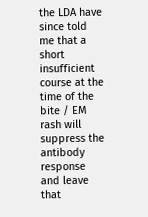the LDA have since told me that a short insufficient course at the time of the bite / EM rash will suppress the antibody response and leave that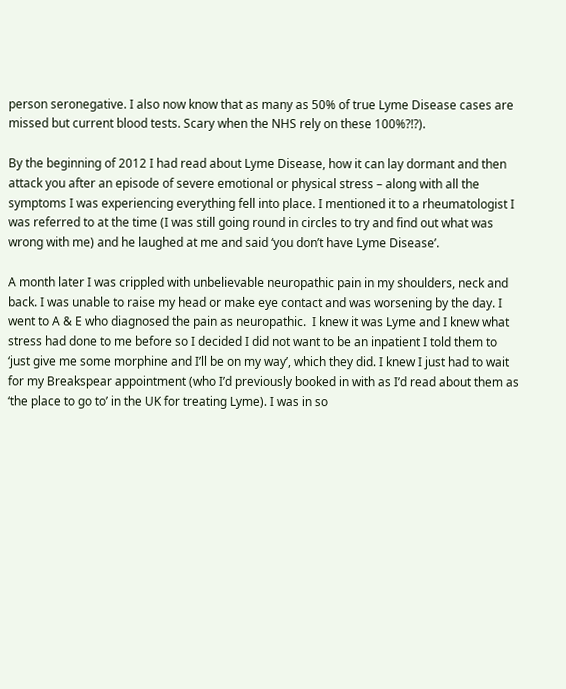person seronegative. I also now know that as many as 50% of true Lyme Disease cases are missed but current blood tests. Scary when the NHS rely on these 100%?!?).

By the beginning of 2012 I had read about Lyme Disease, how it can lay dormant and then attack you after an episode of severe emotional or physical stress – along with all the symptoms I was experiencing everything fell into place. I mentioned it to a rheumatologist I was referred to at the time (I was still going round in circles to try and find out what was wrong with me) and he laughed at me and said ‘you don’t have Lyme Disease’.

A month later I was crippled with unbelievable neuropathic pain in my shoulders, neck and back. I was unable to raise my head or make eye contact and was worsening by the day. I went to A & E who diagnosed the pain as neuropathic.  I knew it was Lyme and I knew what stress had done to me before so I decided I did not want to be an inpatient I told them to ‘just give me some morphine and I’ll be on my way’, which they did. I knew I just had to wait for my Breakspear appointment (who I’d previously booked in with as I’d read about them as ‘the place to go to’ in the UK for treating Lyme). I was in so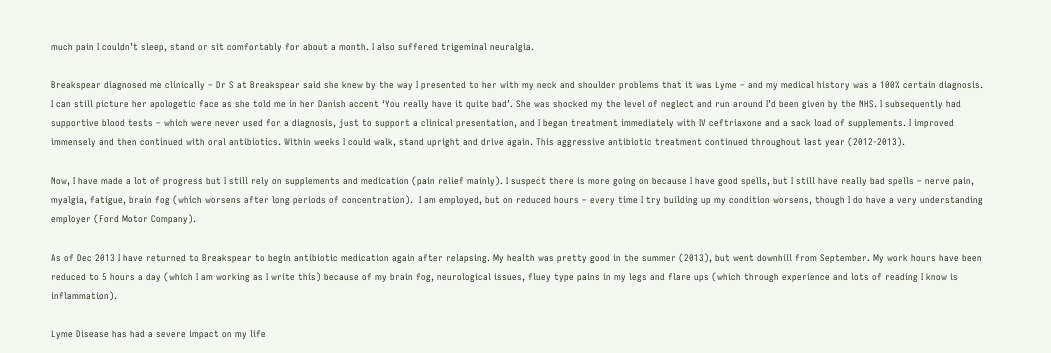much pain I couldn’t sleep, stand or sit comfortably for about a month. I also suffered trigeminal neuralgia.

Breakspear diagnosed me clinically – Dr S at Breakspear said she knew by the way I presented to her with my neck and shoulder problems that it was Lyme – and my medical history was a 100% certain diagnosis. I can still picture her apologetic face as she told me in her Danish accent ‘You really have it quite bad’. She was shocked my the level of neglect and run around I’d been given by the NHS. I subsequently had supportive blood tests – which were never used for a diagnosis, just to support a clinical presentation, and I began treatment immediately with IV ceftriaxone and a sack load of supplements. I improved immensely and then continued with oral antibiotics. Within weeks I could walk, stand upright and drive again. This aggressive antibiotic treatment continued throughout last year (2012-2013).

Now, I have made a lot of progress but I still rely on supplements and medication (pain relief mainly). I suspect there is more going on because I have good spells, but I still have really bad spells – nerve pain, myalgia, fatigue, brain fog (which worsens after long periods of concentration).  I am employed, but on reduced hours – every time I try building up my condition worsens, though I do have a very understanding employer (Ford Motor Company).

As of Dec 2013 I have returned to Breakspear to begin antibiotic medication again after relapsing. My health was pretty good in the summer (2013), but went downhill from September. My work hours have been reduced to 5 hours a day (which I am working as I write this) because of my brain fog, neurological issues, fluey type pains in my legs and flare ups (which through experience and lots of reading I know is inflammation).

Lyme Disease has had a severe impact on my life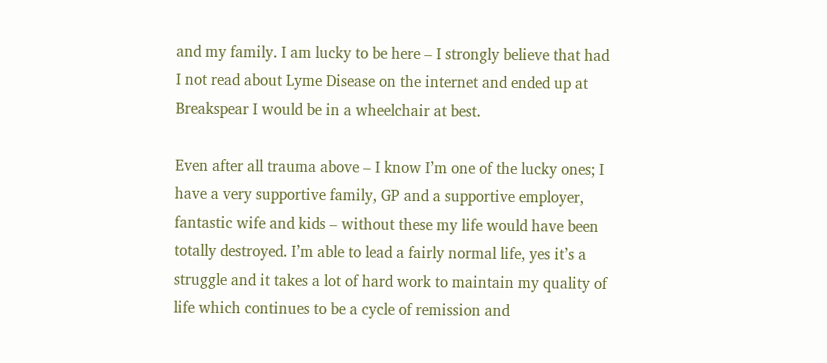and my family. I am lucky to be here – I strongly believe that had I not read about Lyme Disease on the internet and ended up at Breakspear I would be in a wheelchair at best.

Even after all trauma above – I know I’m one of the lucky ones; I have a very supportive family, GP and a supportive employer, fantastic wife and kids – without these my life would have been totally destroyed. I’m able to lead a fairly normal life, yes it’s a struggle and it takes a lot of hard work to maintain my quality of life which continues to be a cycle of remission and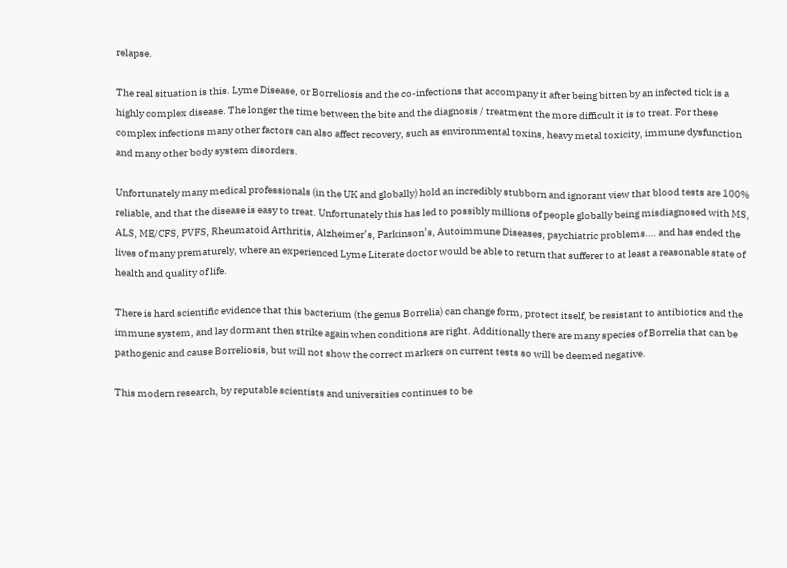relapse.

The real situation is this. Lyme Disease, or Borreliosis and the co-infections that accompany it after being bitten by an infected tick is a highly complex disease. The longer the time between the bite and the diagnosis / treatment the more difficult it is to treat. For these complex infections many other factors can also affect recovery, such as environmental toxins, heavy metal toxicity, immune dysfunction and many other body system disorders.

Unfortunately many medical professionals (in the UK and globally) hold an incredibly stubborn and ignorant view that blood tests are 100% reliable, and that the disease is easy to treat. Unfortunately this has led to possibly millions of people globally being misdiagnosed with MS, ALS, ME/CFS, PVFS, Rheumatoid Arthritis, Alzheimer’s, Parkinson’s, Autoimmune Diseases, psychiatric problems…. and has ended the lives of many prematurely, where an experienced Lyme Literate doctor would be able to return that sufferer to at least a reasonable state of health and quality of life.

There is hard scientific evidence that this bacterium (the genus Borrelia) can change form, protect itself, be resistant to antibiotics and the immune system, and lay dormant then strike again when conditions are right. Additionally there are many species of Borrelia that can be pathogenic and cause Borreliosis, but will not show the correct markers on current tests so will be deemed negative.

This modern research, by reputable scientists and universities continues to be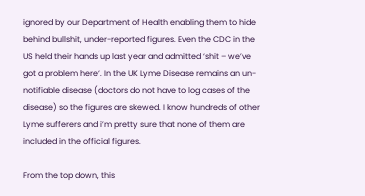ignored by our Department of Health enabling them to hide behind bullshit, under-reported figures. Even the CDC in the US held their hands up last year and admitted ‘shit – we’ve got a problem here‘. In the UK Lyme Disease remains an un-notifiable disease (doctors do not have to log cases of the disease) so the figures are skewed. I know hundreds of other Lyme sufferers and i’m pretty sure that none of them are included in the official figures.

From the top down, this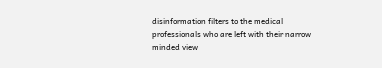disinformation filters to the medical professionals who are left with their narrow minded view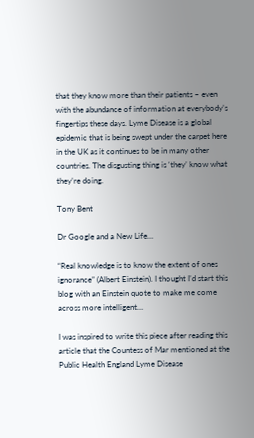that they know more than their patients – even with the abundance of information at everybody’s fingertips these days. Lyme Disease is a global epidemic that is being swept under the carpet here in the UK as it continues to be in many other countries. The disgusting thing is ‘they’ know what they’re doing.

Tony Bent

Dr Google and a New Life…

“Real knowledge is to know the extent of ones ignorance” (Albert Einstein). I thought I’d start this blog with an Einstein quote to make me come across more intelligent…

I was inspired to write this piece after reading this article that the Countess of Mar mentioned at the Public Health England Lyme Disease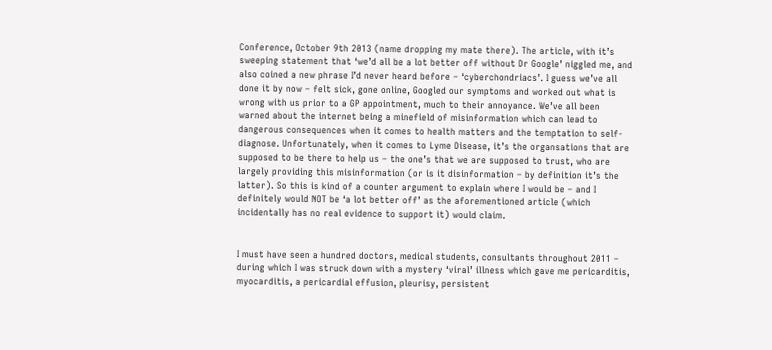Conference, October 9th 2013 (name dropping my mate there). The article, with it’s sweeping statement that ‘we’d all be a lot better off without Dr Google’ niggled me, and also coined a new phrase I’d never heard before – ‘cyberchondriacs’. I guess we’ve all done it by now – felt sick, gone online, Googled our symptoms and worked out what is wrong with us prior to a GP appointment, much to their annoyance. We’ve all been warned about the internet being a minefield of misinformation which can lead to dangerous consequences when it comes to health matters and the temptation to self- diagnose. Unfortunately, when it comes to Lyme Disease, it’s the organsations that are supposed to be there to help us – the one’s that we are supposed to trust, who are largely providing this misinformation (or is it disinformation – by definition it’s the latter). So this is kind of a counter argument to explain where I would be – and I definitely would NOT be ‘a lot better off’ as the aforementioned article (which incidentally has no real evidence to support it) would claim.


I must have seen a hundred doctors, medical students, consultants throughout 2011 – during which I was struck down with a mystery ‘viral’ illness which gave me pericarditis, myocarditis, a pericardial effusion, pleurisy, persistent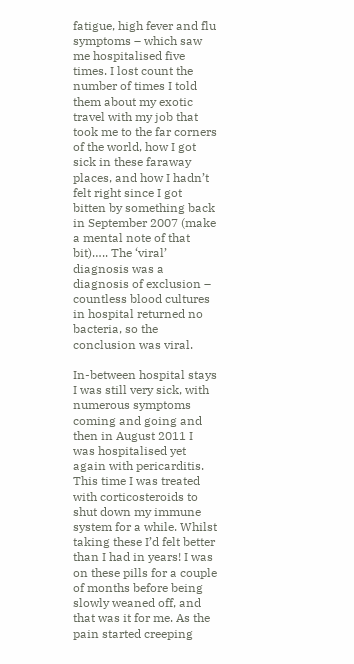fatigue, high fever and flu symptoms – which saw me hospitalised five times. I lost count the number of times I told them about my exotic travel with my job that took me to the far corners of the world, how I got sick in these faraway places, and how I hadn’t felt right since I got bitten by something back in September 2007 (make a mental note of that bit)….. The ‘viral’ diagnosis was a diagnosis of exclusion – countless blood cultures in hospital returned no bacteria, so the conclusion was viral.

In-between hospital stays I was still very sick, with numerous symptoms coming and going and then in August 2011 I was hospitalised yet again with pericarditis. This time I was treated with corticosteroids to shut down my immune system for a while. Whilst taking these I’d felt better than I had in years! I was on these pills for a couple of months before being slowly weaned off, and that was it for me. As the pain started creeping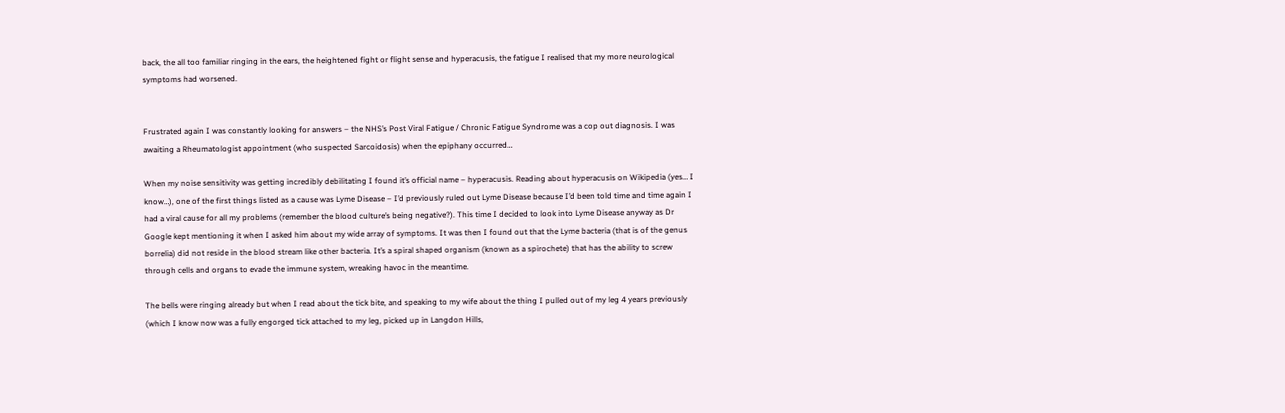back, the all too familiar ringing in the ears, the heightened fight or flight sense and hyperacusis, the fatigue I realised that my more neurological symptoms had worsened.


Frustrated again I was constantly looking for answers – the NHS’s Post Viral Fatigue / Chronic Fatigue Syndrome was a cop out diagnosis. I was awaiting a Rheumatologist appointment (who suspected Sarcoidosis) when the epiphany occurred…

When my noise sensitivity was getting incredibly debilitating I found it’s official name – hyperacusis. Reading about hyperacusis on Wikipedia (yes… I know…), one of the first things listed as a cause was Lyme Disease – I’d previously ruled out Lyme Disease because I’d been told time and time again I had a viral cause for all my problems (remember the blood culture’s being negative?). This time I decided to look into Lyme Disease anyway as Dr Google kept mentioning it when I asked him about my wide array of symptoms. It was then I found out that the Lyme bacteria (that is of the genus borrelia) did not reside in the blood stream like other bacteria. It’s a spiral shaped organism (known as a spirochete) that has the ability to screw through cells and organs to evade the immune system, wreaking havoc in the meantime.

The bells were ringing already but when I read about the tick bite, and speaking to my wife about the thing I pulled out of my leg 4 years previously (which I know now was a fully engorged tick attached to my leg, picked up in Langdon Hills,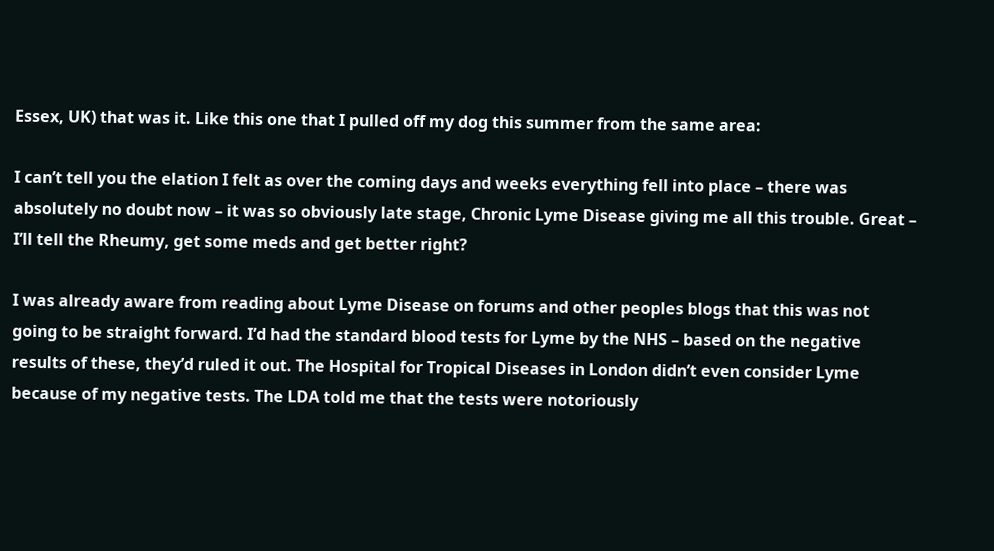Essex, UK) that was it. Like this one that I pulled off my dog this summer from the same area:

I can’t tell you the elation I felt as over the coming days and weeks everything fell into place – there was absolutely no doubt now – it was so obviously late stage, Chronic Lyme Disease giving me all this trouble. Great – I’ll tell the Rheumy, get some meds and get better right?

I was already aware from reading about Lyme Disease on forums and other peoples blogs that this was not going to be straight forward. I’d had the standard blood tests for Lyme by the NHS – based on the negative results of these, they’d ruled it out. The Hospital for Tropical Diseases in London didn’t even consider Lyme because of my negative tests. The LDA told me that the tests were notoriously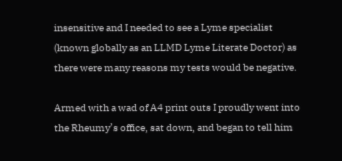insensitive and I needed to see a Lyme specialist (known globally as an LLMD Lyme Literate Doctor) as there were many reasons my tests would be negative.

Armed with a wad of A4 print outs I proudly went into the Rheumy’s office, sat down, and began to tell him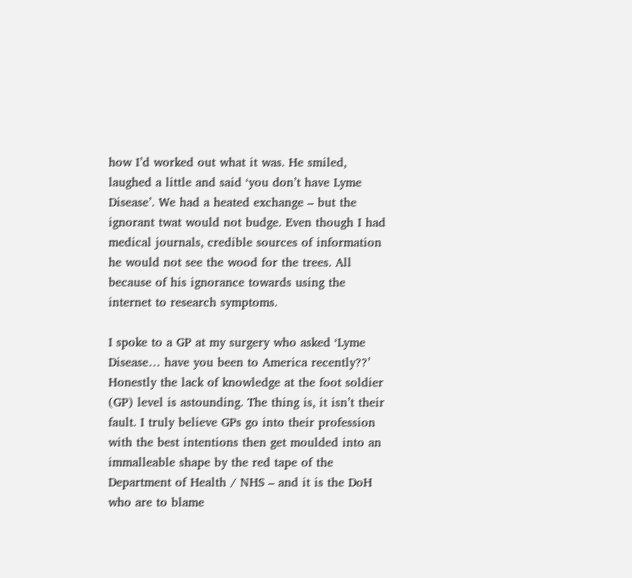how I’d worked out what it was. He smiled, laughed a little and said ‘you don’t have Lyme Disease’. We had a heated exchange – but the ignorant twat would not budge. Even though I had medical journals, credible sources of information he would not see the wood for the trees. All because of his ignorance towards using the internet to research symptoms.

I spoke to a GP at my surgery who asked ‘Lyme Disease… have you been to America recently??’ Honestly the lack of knowledge at the foot soldier (GP) level is astounding. The thing is, it isn’t their fault. I truly believe GPs go into their profession with the best intentions then get moulded into an immalleable shape by the red tape of the Department of Health / NHS – and it is the DoH who are to blame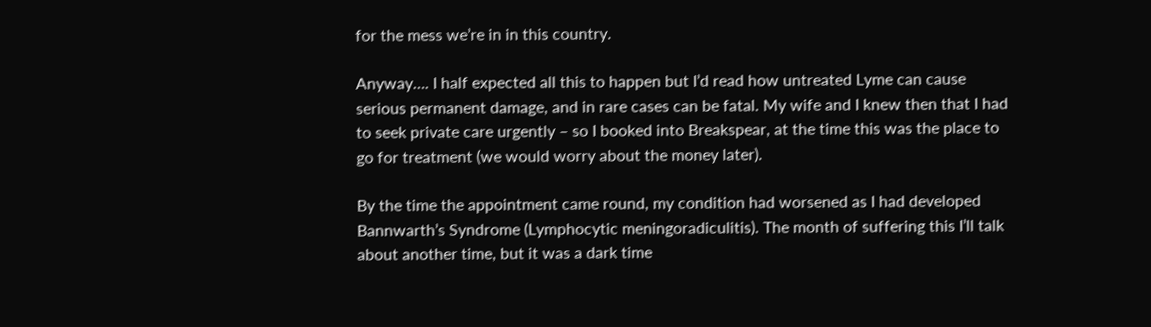for the mess we’re in in this country.

Anyway…. I half expected all this to happen but I’d read how untreated Lyme can cause serious permanent damage, and in rare cases can be fatal. My wife and I knew then that I had to seek private care urgently – so I booked into Breakspear, at the time this was the place to go for treatment (we would worry about the money later).

By the time the appointment came round, my condition had worsened as I had developed Bannwarth’s Syndrome (Lymphocytic meningoradiculitis). The month of suffering this I’ll talk about another time, but it was a dark time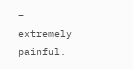– extremely painful.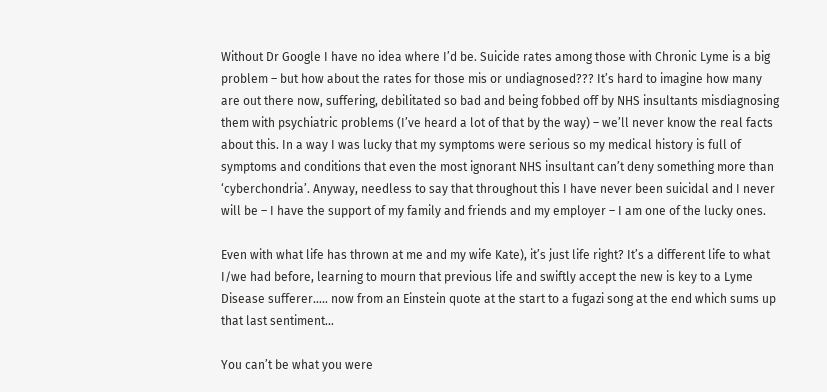Without Dr Google I have no idea where I’d be. Suicide rates among those with Chronic Lyme is a big problem – but how about the rates for those mis or undiagnosed??? It’s hard to imagine how many are out there now, suffering, debilitated so bad and being fobbed off by NHS insultants misdiagnosing them with psychiatric problems (I’ve heard a lot of that by the way) – we’ll never know the real facts about this. In a way I was lucky that my symptoms were serious so my medical history is full of symptoms and conditions that even the most ignorant NHS insultant can’t deny something more than ‘cyberchondria’. Anyway, needless to say that throughout this I have never been suicidal and I never will be – I have the support of my family and friends and my employer – I am one of the lucky ones.

Even with what life has thrown at me and my wife Kate), it’s just life right? It’s a different life to what I/we had before, learning to mourn that previous life and swiftly accept the new is key to a Lyme Disease sufferer….. now from an Einstein quote at the start to a fugazi song at the end which sums up that last sentiment…

You can’t be what you were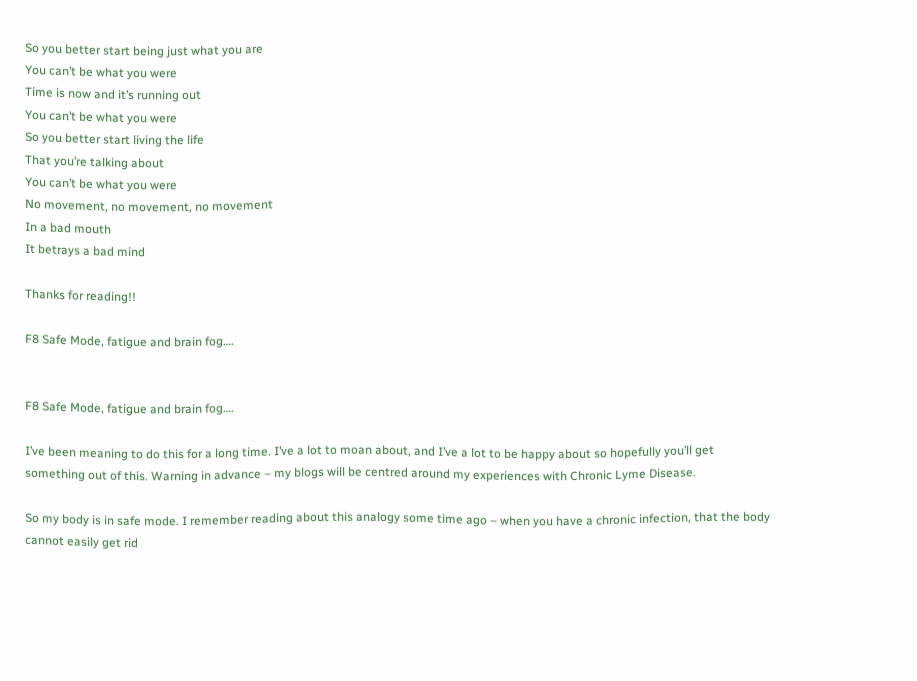So you better start being just what you are
You can’t be what you were
Time is now and it’s running out
You can’t be what you were
So you better start living the life
That you’re talking about
You can’t be what you were
No movement, no movement, no movement
In a bad mouth
It betrays a bad mind

Thanks for reading!!

F8 Safe Mode, fatigue and brain fog….


F8 Safe Mode, fatigue and brain fog….

I’ve been meaning to do this for a long time. I’ve a lot to moan about, and I’ve a lot to be happy about so hopefully you’ll get something out of this. Warning in advance – my blogs will be centred around my experiences with Chronic Lyme Disease.

So my body is in safe mode. I remember reading about this analogy some time ago – when you have a chronic infection, that the body cannot easily get rid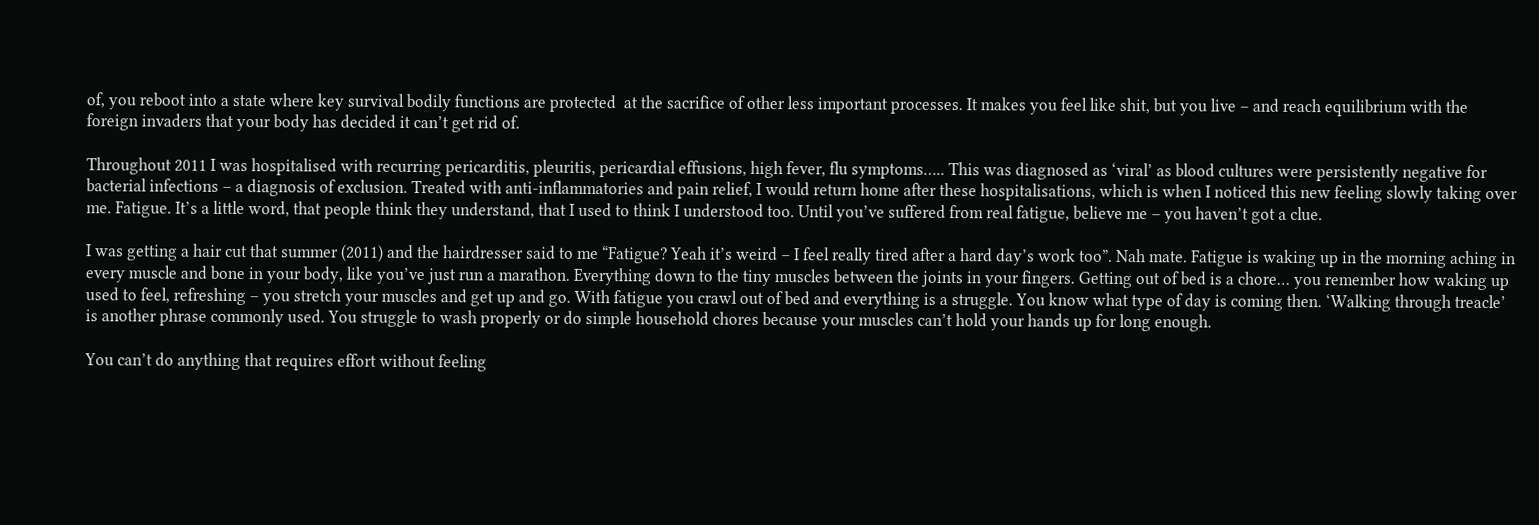of, you reboot into a state where key survival bodily functions are protected  at the sacrifice of other less important processes. It makes you feel like shit, but you live – and reach equilibrium with the foreign invaders that your body has decided it can’t get rid of.

Throughout 2011 I was hospitalised with recurring pericarditis, pleuritis, pericardial effusions, high fever, flu symptoms….. This was diagnosed as ‘viral’ as blood cultures were persistently negative for bacterial infections – a diagnosis of exclusion. Treated with anti-inflammatories and pain relief, I would return home after these hospitalisations, which is when I noticed this new feeling slowly taking over me. Fatigue. It’s a little word, that people think they understand, that I used to think I understood too. Until you’ve suffered from real fatigue, believe me – you haven’t got a clue.

I was getting a hair cut that summer (2011) and the hairdresser said to me “Fatigue? Yeah it’s weird – I feel really tired after a hard day’s work too”. Nah mate. Fatigue is waking up in the morning aching in every muscle and bone in your body, like you’ve just run a marathon. Everything down to the tiny muscles between the joints in your fingers. Getting out of bed is a chore… you remember how waking up used to feel, refreshing – you stretch your muscles and get up and go. With fatigue you crawl out of bed and everything is a struggle. You know what type of day is coming then. ‘Walking through treacle’ is another phrase commonly used. You struggle to wash properly or do simple household chores because your muscles can’t hold your hands up for long enough.

You can’t do anything that requires effort without feeling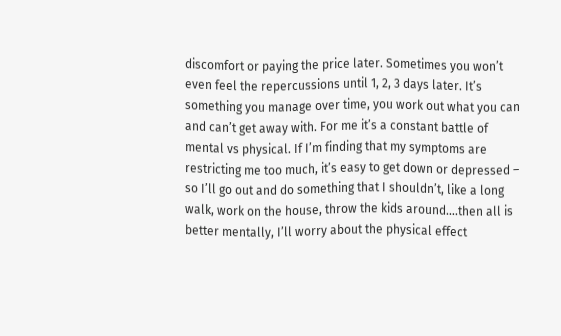discomfort or paying the price later. Sometimes you won’t even feel the repercussions until 1, 2, 3 days later. It’s something you manage over time, you work out what you can and can’t get away with. For me it’s a constant battle of mental vs physical. If I’m finding that my symptoms are restricting me too much, it’s easy to get down or depressed – so I’ll go out and do something that I shouldn’t, like a long walk, work on the house, throw the kids around….then all is better mentally, I’ll worry about the physical effect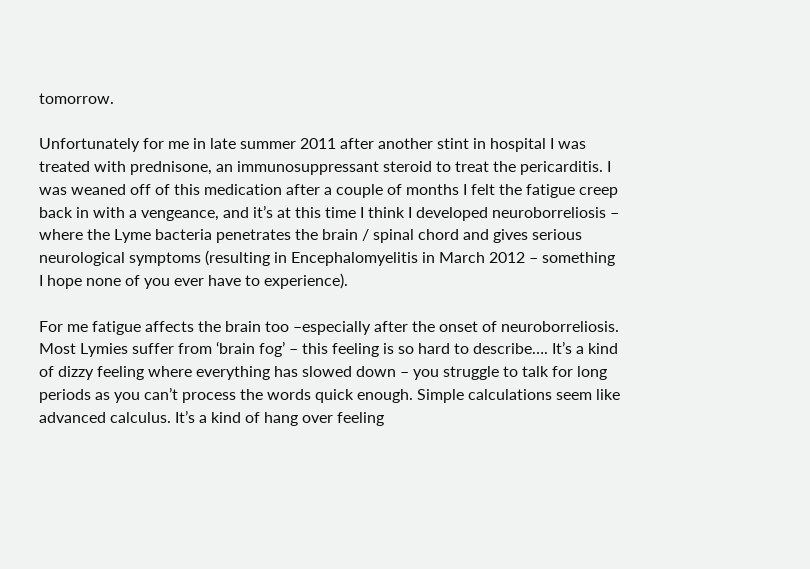tomorrow.

Unfortunately for me in late summer 2011 after another stint in hospital I was treated with prednisone, an immunosuppressant steroid to treat the pericarditis. I was weaned off of this medication after a couple of months I felt the fatigue creep back in with a vengeance, and it’s at this time I think I developed neuroborreliosis – where the Lyme bacteria penetrates the brain / spinal chord and gives serious neurological symptoms (resulting in Encephalomyelitis in March 2012 – something I hope none of you ever have to experience).

For me fatigue affects the brain too –especially after the onset of neuroborreliosis. Most Lymies suffer from ‘brain fog’ – this feeling is so hard to describe…. It’s a kind of dizzy feeling where everything has slowed down – you struggle to talk for long periods as you can’t process the words quick enough. Simple calculations seem like advanced calculus. It’s a kind of hang over feeling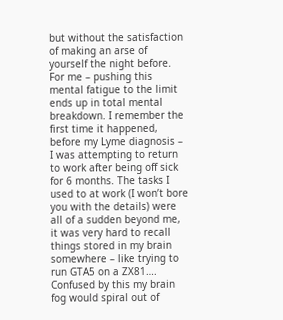but without the satisfaction of making an arse of yourself the night before. For me – pushing this mental fatigue to the limit ends up in total mental breakdown. I remember the first time it happened, before my Lyme diagnosis – I was attempting to return to work after being off sick for 6 months. The tasks I used to at work (I won’t bore you with the details) were all of a sudden beyond me, it was very hard to recall things stored in my brain somewhere – like trying to run GTA5 on a ZX81…. Confused by this my brain fog would spiral out of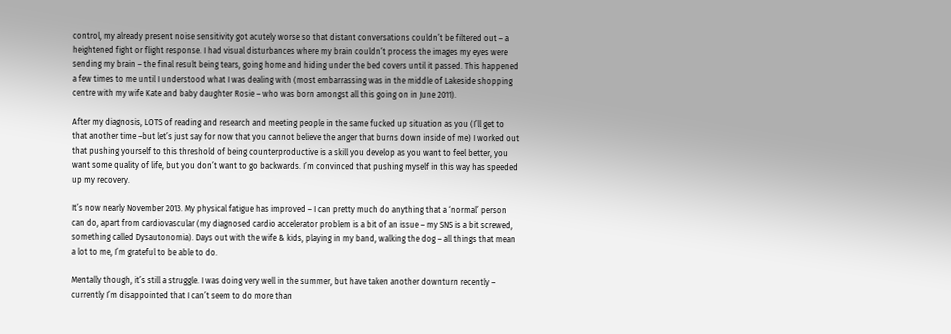control, my already present noise sensitivity got acutely worse so that distant conversations couldn’t be filtered out – a heightened fight or flight response. I had visual disturbances where my brain couldn’t process the images my eyes were sending my brain – the final result being tears, going home and hiding under the bed covers until it passed. This happened a few times to me until I understood what I was dealing with (most embarrassing was in the middle of Lakeside shopping centre with my wife Kate and baby daughter Rosie – who was born amongst all this going on in June 2011).

After my diagnosis, LOTS of reading and research and meeting people in the same fucked up situation as you (I’ll get to that another time –but let’s just say for now that you cannot believe the anger that burns down inside of me) I worked out that pushing yourself to this threshold of being counterproductive is a skill you develop as you want to feel better, you want some quality of life, but you don’t want to go backwards. I’m convinced that pushing myself in this way has speeded up my recovery.

It’s now nearly November 2013. My physical fatigue has improved – I can pretty much do anything that a ‘normal’ person can do, apart from cardiovascular (my diagnosed cardio accelerator problem is a bit of an issue – my SNS is a bit screwed, something called Dysautonomia). Days out with the wife & kids, playing in my band, walking the dog – all things that mean a lot to me, I’m grateful to be able to do.

Mentally though, it’s still a struggle. I was doing very well in the summer, but have taken another downturn recently – currently I’m disappointed that I can’t seem to do more than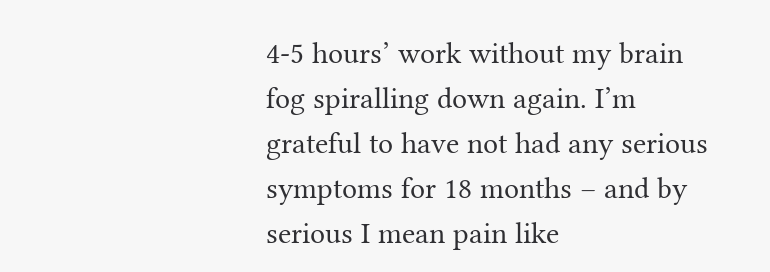4-5 hours’ work without my brain fog spiralling down again. I’m grateful to have not had any serious symptoms for 18 months – and by serious I mean pain like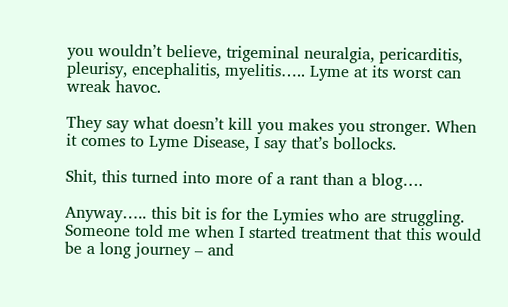you wouldn’t believe, trigeminal neuralgia, pericarditis, pleurisy, encephalitis, myelitis….. Lyme at its worst can wreak havoc.

They say what doesn’t kill you makes you stronger. When it comes to Lyme Disease, I say that’s bollocks.

Shit, this turned into more of a rant than a blog….

Anyway….. this bit is for the Lymies who are struggling. Someone told me when I started treatment that this would be a long journey – and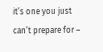it’s one you just can’t prepare for –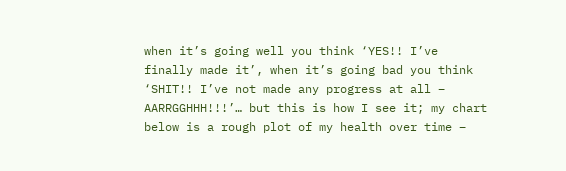when it’s going well you think ‘YES!! I’ve finally made it’, when it’s going bad you think ‘SHIT!! I’ve not made any progress at all – AARRGGHHH!!!’… but this is how I see it; my chart below is a rough plot of my health over time –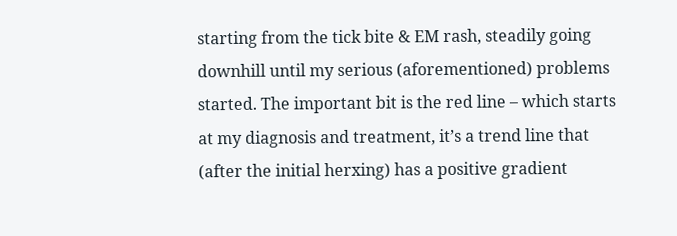starting from the tick bite & EM rash, steadily going downhill until my serious (aforementioned) problems started. The important bit is the red line – which starts at my diagnosis and treatment, it’s a trend line that (after the initial herxing) has a positive gradient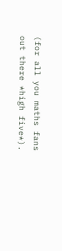(for all you maths fans out there *high five*).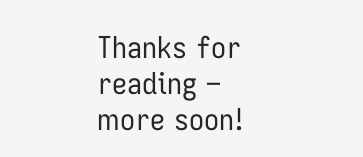Thanks for reading – more soon!